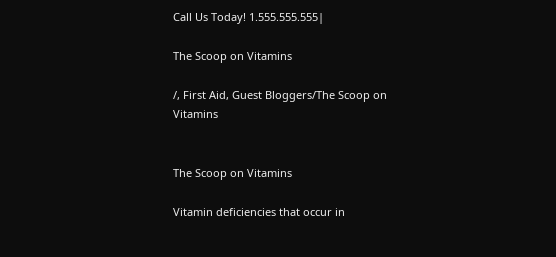Call Us Today! 1.555.555.555|

The Scoop on Vitamins

/, First Aid, Guest Bloggers/The Scoop on Vitamins


The Scoop on Vitamins

Vitamin deficiencies that occur in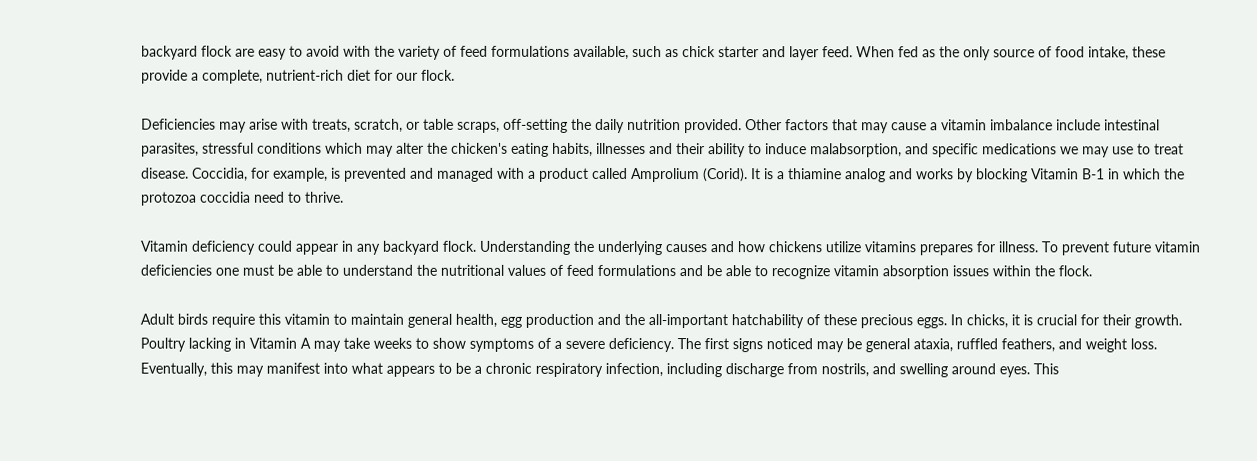backyard flock are easy to avoid with the variety of feed formulations available, such as chick starter and layer feed. When fed as the only source of food intake, these provide a complete, nutrient-rich diet for our flock.

Deficiencies may arise with treats, scratch, or table scraps, off-setting the daily nutrition provided. Other factors that may cause a vitamin imbalance include intestinal parasites, stressful conditions which may alter the chicken's eating habits, illnesses and their ability to induce malabsorption, and specific medications we may use to treat disease. Coccidia, for example, is prevented and managed with a product called Amprolium (Corid). It is a thiamine analog and works by blocking Vitamin B-1 in which the protozoa coccidia need to thrive.

Vitamin deficiency could appear in any backyard flock. Understanding the underlying causes and how chickens utilize vitamins prepares for illness. To prevent future vitamin deficiencies one must be able to understand the nutritional values of feed formulations and be able to recognize vitamin absorption issues within the flock.

Adult birds require this vitamin to maintain general health, egg production and the all-important hatchability of these precious eggs. In chicks, it is crucial for their growth. Poultry lacking in Vitamin A may take weeks to show symptoms of a severe deficiency. The first signs noticed may be general ataxia, ruffled feathers, and weight loss. Eventually, this may manifest into what appears to be a chronic respiratory infection, including discharge from nostrils, and swelling around eyes. This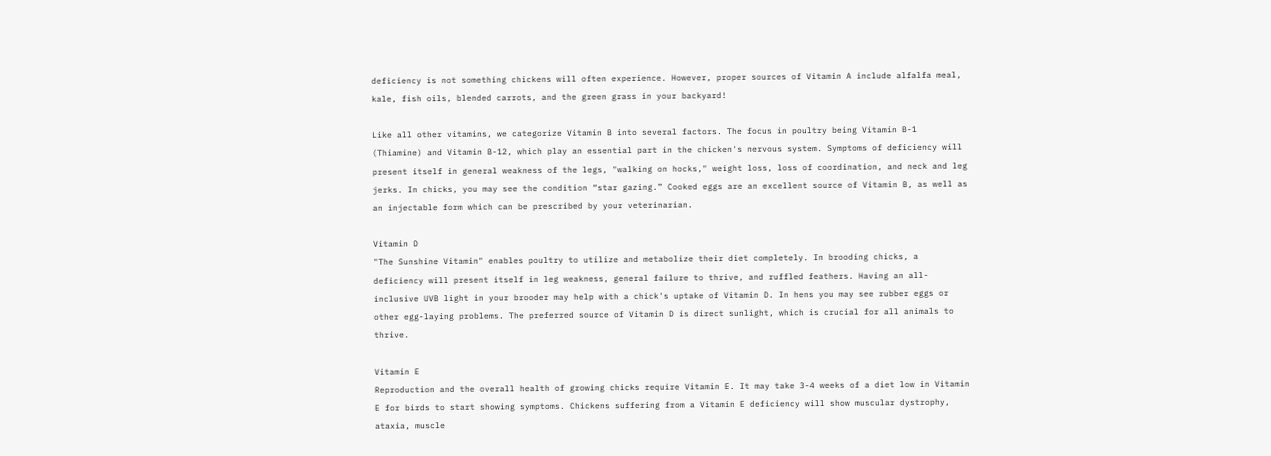deficiency is not something chickens will often experience. However, proper sources of Vitamin A include alfalfa meal, kale, fish oils, blended carrots, and the green grass in your backyard!

Like all other vitamins, we categorize Vitamin B into several factors. The focus in poultry being Vitamin B-1 (Thiamine) and Vitamin B-12, which play an essential part in the chicken's nervous system. Symptoms of deficiency will present itself in general weakness of the legs, "walking on hocks," weight loss, loss of coordination, and neck and leg jerks. In chicks, you may see the condition “star gazing.” Cooked eggs are an excellent source of Vitamin B, as well as an injectable form which can be prescribed by your veterinarian.

Vitamin D
"The Sunshine Vitamin" enables poultry to utilize and metabolize their diet completely. In brooding chicks, a deficiency will present itself in leg weakness, general failure to thrive, and ruffled feathers. Having an all-inclusive UVB light in your brooder may help with a chick's uptake of Vitamin D. In hens you may see rubber eggs or other egg-laying problems. The preferred source of Vitamin D is direct sunlight, which is crucial for all animals to thrive.

Vitamin E
Reproduction and the overall health of growing chicks require Vitamin E. It may take 3-4 weeks of a diet low in Vitamin E for birds to start showing symptoms. Chickens suffering from a Vitamin E deficiency will show muscular dystrophy, ataxia, muscle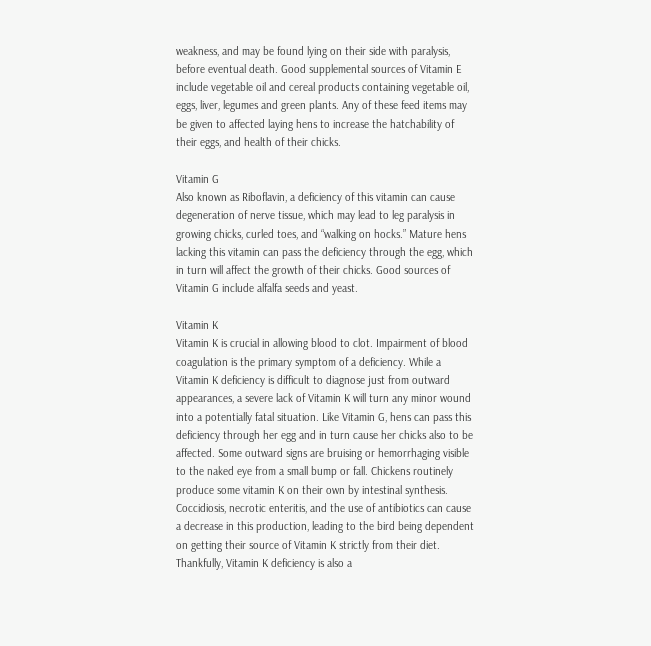weakness, and may be found lying on their side with paralysis, before eventual death. Good supplemental sources of Vitamin E include vegetable oil and cereal products containing vegetable oil, eggs, liver, legumes and green plants. Any of these feed items may be given to affected laying hens to increase the hatchability of their eggs, and health of their chicks.

Vitamin G
Also known as Riboflavin, a deficiency of this vitamin can cause degeneration of nerve tissue, which may lead to leg paralysis in growing chicks, curled toes, and “walking on hocks.” Mature hens lacking this vitamin can pass the deficiency through the egg, which in turn will affect the growth of their chicks. Good sources of Vitamin G include alfalfa seeds and yeast.

Vitamin K
Vitamin K is crucial in allowing blood to clot. Impairment of blood coagulation is the primary symptom of a deficiency. While a Vitamin K deficiency is difficult to diagnose just from outward appearances, a severe lack of Vitamin K will turn any minor wound into a potentially fatal situation. Like Vitamin G, hens can pass this deficiency through her egg and in turn cause her chicks also to be affected. Some outward signs are bruising or hemorrhaging visible to the naked eye from a small bump or fall. Chickens routinely produce some vitamin K on their own by intestinal synthesis. Coccidiosis, necrotic enteritis, and the use of antibiotics can cause a decrease in this production, leading to the bird being dependent on getting their source of Vitamin K strictly from their diet. Thankfully, Vitamin K deficiency is also a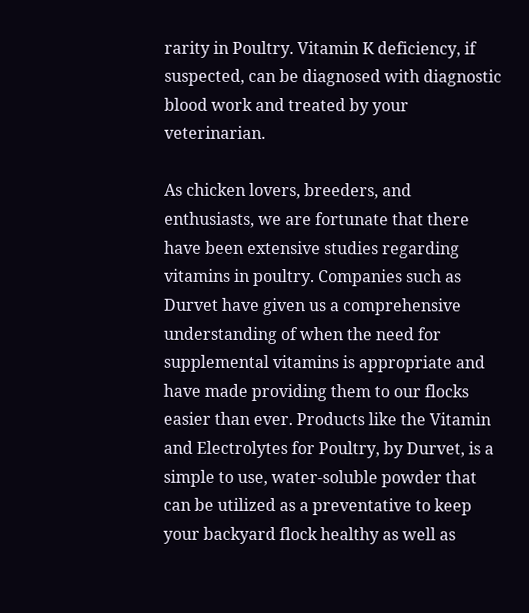rarity in Poultry. Vitamin K deficiency, if suspected, can be diagnosed with diagnostic blood work and treated by your veterinarian.

As chicken lovers, breeders, and enthusiasts, we are fortunate that there have been extensive studies regarding vitamins in poultry. Companies such as Durvet have given us a comprehensive understanding of when the need for supplemental vitamins is appropriate and have made providing them to our flocks easier than ever. Products like the Vitamin and Electrolytes for Poultry, by Durvet, is a simple to use, water-soluble powder that can be utilized as a preventative to keep your backyard flock healthy as well as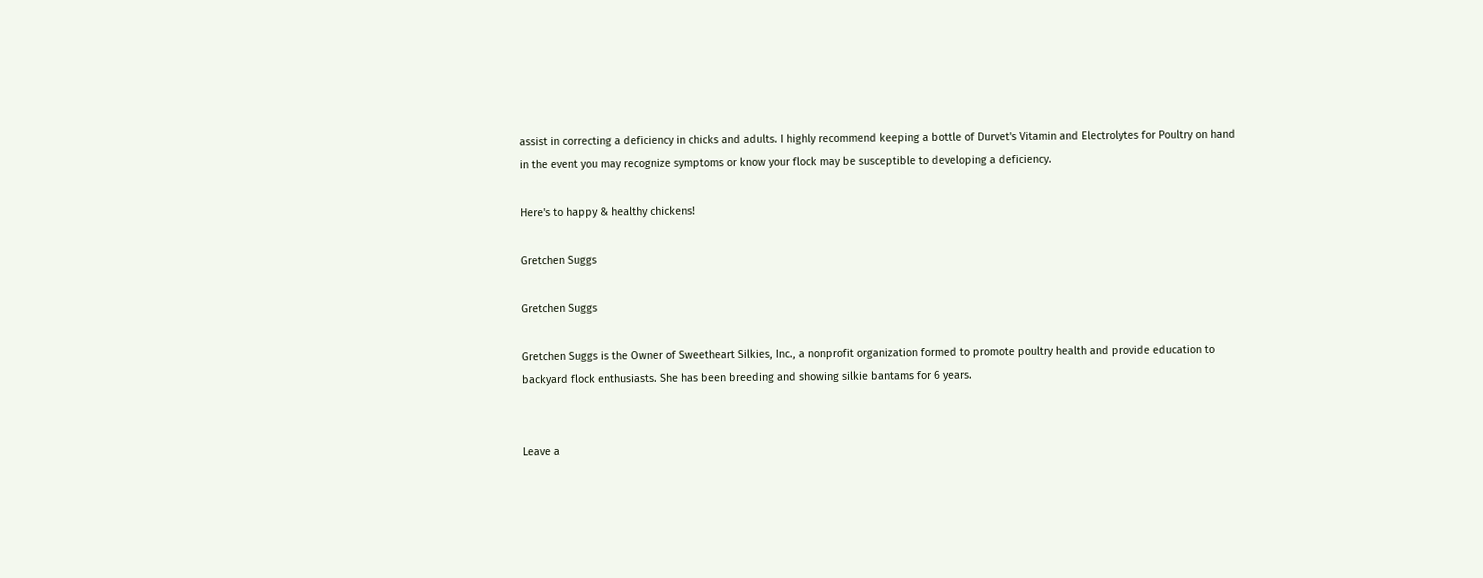assist in correcting a deficiency in chicks and adults. I highly recommend keeping a bottle of Durvet's Vitamin and Electrolytes for Poultry on hand in the event you may recognize symptoms or know your flock may be susceptible to developing a deficiency.

Here's to happy & healthy chickens!

Gretchen Suggs

Gretchen Suggs

Gretchen Suggs is the Owner of Sweetheart Silkies, Inc., a nonprofit organization formed to promote poultry health and provide education to backyard flock enthusiasts. She has been breeding and showing silkie bantams for 6 years.


Leave a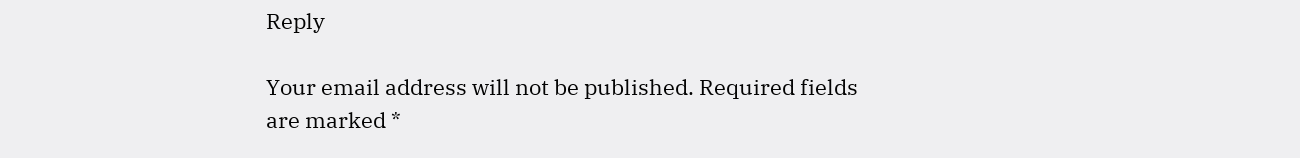Reply

Your email address will not be published. Required fields are marked *